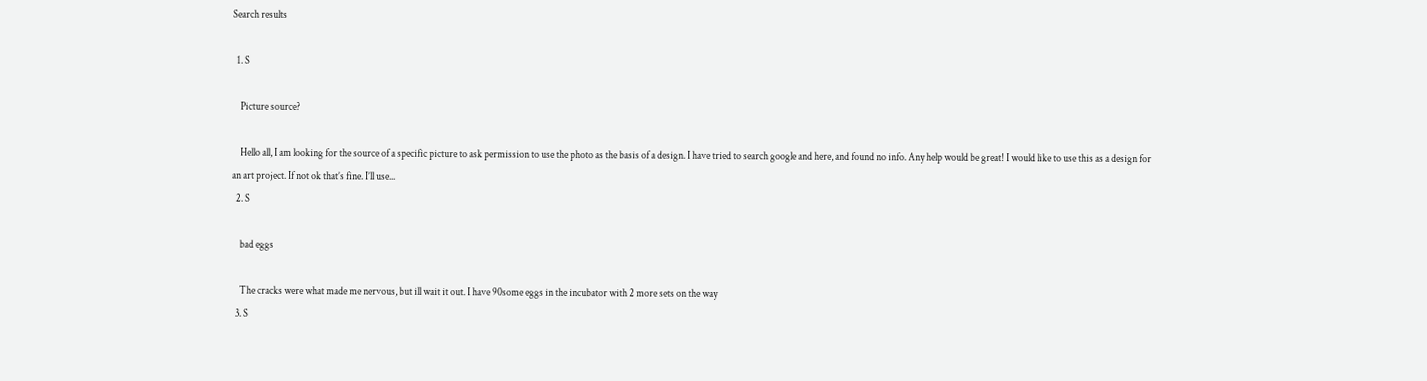Search results

  1. S

    Picture source?

    Hello all, I am looking for the source of a specific picture to ask permission to use the photo as the basis of a design. I have tried to search google and here, and found no info. Any help would be great! I would like to use this as a design for an art project. If not ok that’s fine. I’ll use...
  2. S

    bad eggs

    The cracks were what made me nervous, but ill wait it out. I have 90some eggs in the incubator with 2 more sets on the way
  3. S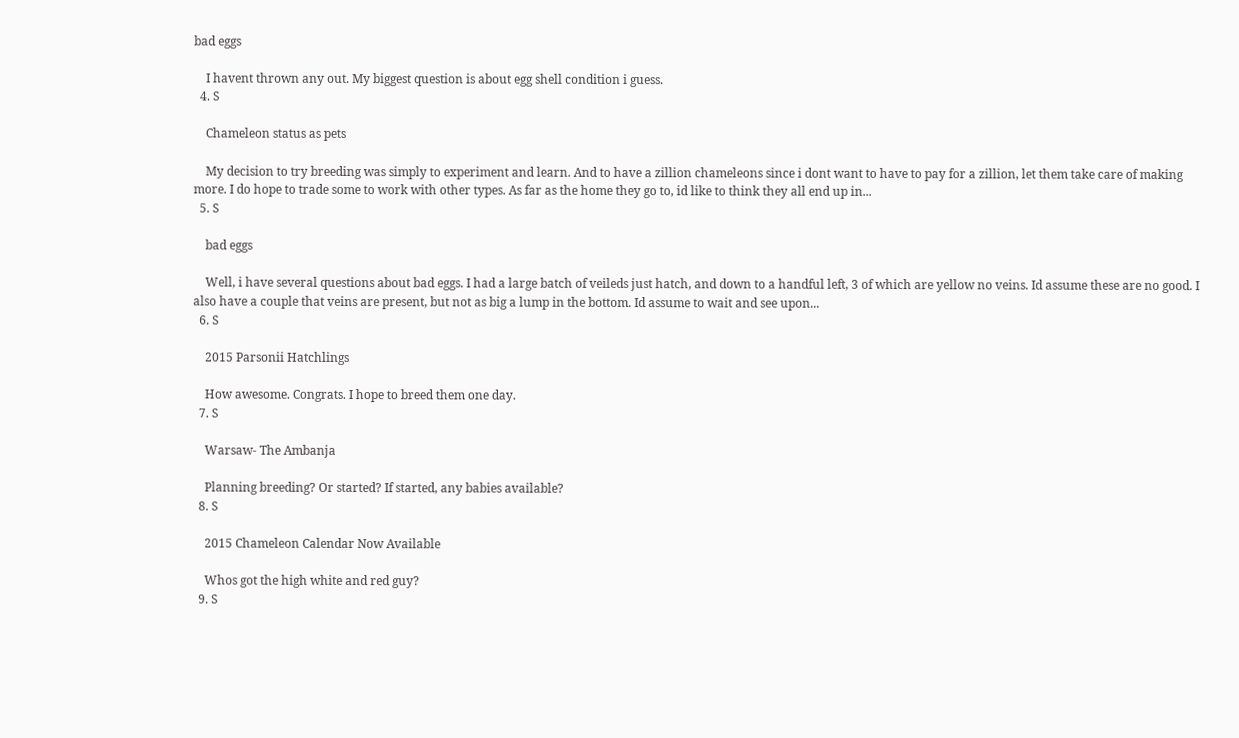bad eggs

    I havent thrown any out. My biggest question is about egg shell condition i guess.
  4. S

    Chameleon status as pets

    My decision to try breeding was simply to experiment and learn. And to have a zillion chameleons since i dont want to have to pay for a zillion, let them take care of making more. I do hope to trade some to work with other types. As far as the home they go to, id like to think they all end up in...
  5. S

    bad eggs

    Well, i have several questions about bad eggs. I had a large batch of veileds just hatch, and down to a handful left, 3 of which are yellow no veins. Id assume these are no good. I also have a couple that veins are present, but not as big a lump in the bottom. Id assume to wait and see upon...
  6. S

    2015 Parsonii Hatchlings

    How awesome. Congrats. I hope to breed them one day.
  7. S

    Warsaw- The Ambanja

    Planning breeding? Or started? If started, any babies available?
  8. S

    2015 Chameleon Calendar Now Available

    Whos got the high white and red guy?
  9. S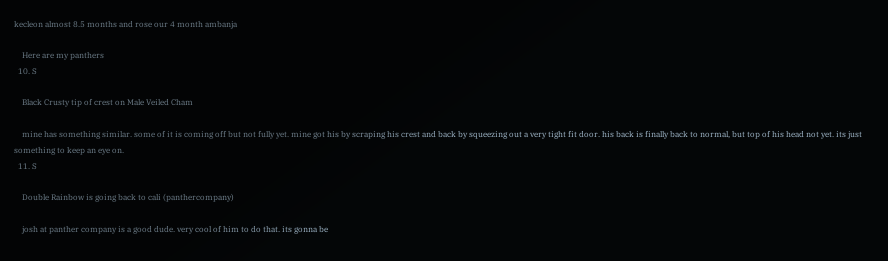kecleon almost 8.5 months and rose our 4 month ambanja

    Here are my panthers
  10. S

    Black Crusty tip of crest on Male Veiled Cham

    mine has something similar. some of it is coming off but not fully yet. mine got his by scraping his crest and back by squeezing out a very tight fit door. his back is finally back to normal, but top of his head not yet. its just something to keep an eye on.
  11. S

    Double Rainbow is going back to cali (panthercompany)

    josh at panther company is a good dude. very cool of him to do that. its gonna be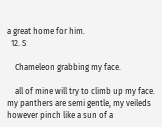a great home for him.
  12. S

    Chameleon grabbing my face.

    all of mine will try to climb up my face. my panthers are semi gentle, my veileds however pinch like a sun of a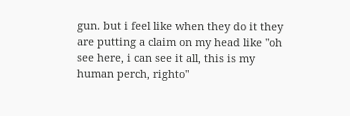gun. but i feel like when they do it they are putting a claim on my head like "oh see here, i can see it all, this is my human perch, righto"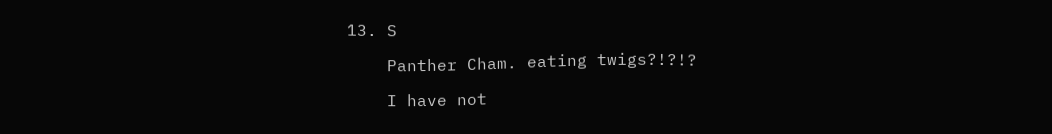13. S

    Panther Cham. eating twigs?!?!?

    I have not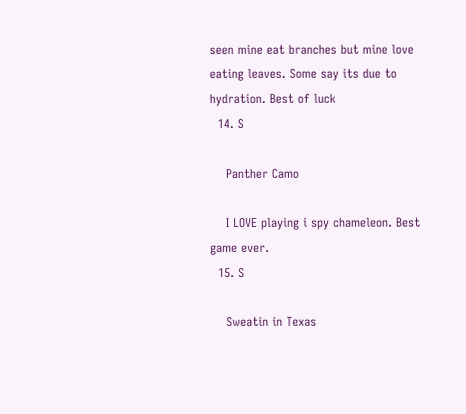seen mine eat branches but mine love eating leaves. Some say its due to hydration. Best of luck
  14. S

    Panther Camo

    I LOVE playing i spy chameleon. Best game ever.
  15. S

    Sweatin in Texas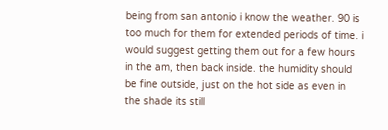being from san antonio i know the weather. 90 is too much for them for extended periods of time. i would suggest getting them out for a few hours in the am, then back inside. the humidity should be fine outside, just on the hot side as even in the shade its still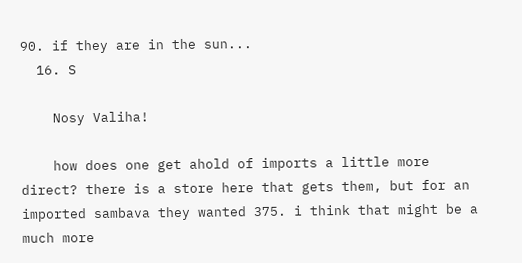90. if they are in the sun...
  16. S

    Nosy Valiha!

    how does one get ahold of imports a little more direct? there is a store here that gets them, but for an imported sambava they wanted 375. i think that might be a much more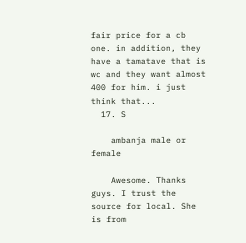fair price for a cb one. in addition, they have a tamatave that is wc and they want almost 400 for him. i just think that...
  17. S

    ambanja male or female

    Awesome. Thanks guys. I trust the source for local. She is from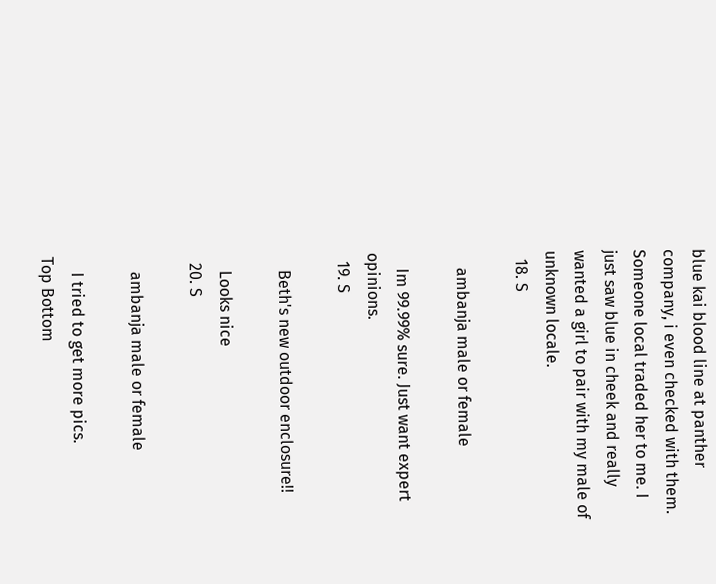blue kai blood line at panther company, i even checked with them. Someone local traded her to me. I just saw blue in cheek and really wanted a girl to pair with my male of unknown locale.
  18. S

    ambanja male or female

    Im 99.99% sure. Just want expert opinions.
  19. S

    Beth's new outdoor enclosure!!

    Looks nice
  20. S

    ambanja male or female

    I tried to get more pics.
Top Bottom